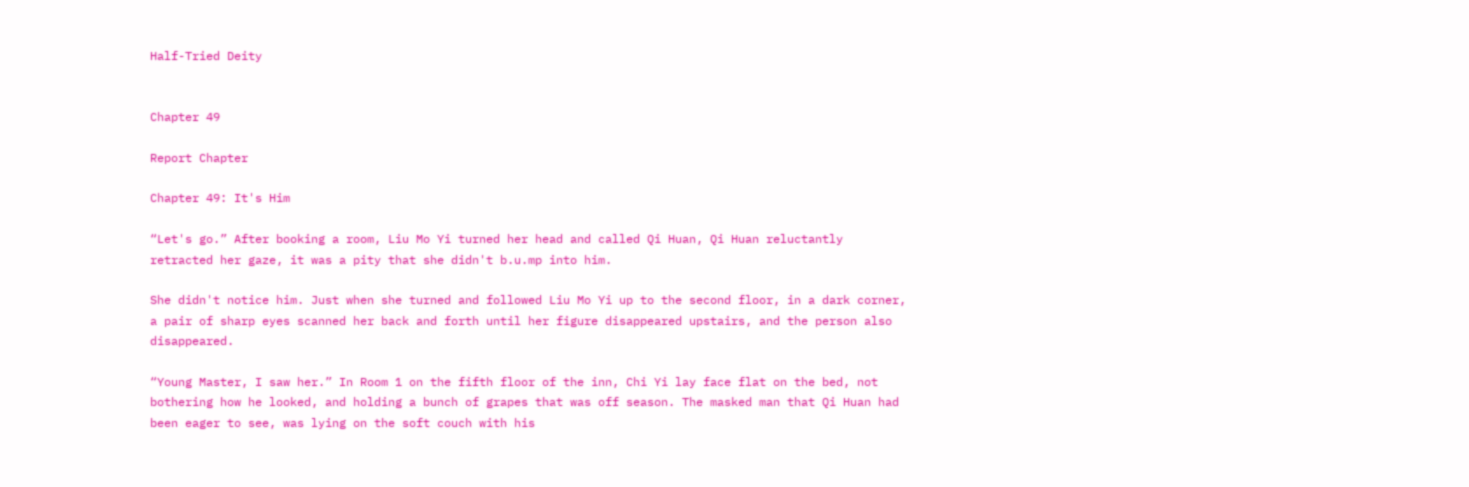Half-Tried Deity


Chapter 49

Report Chapter

Chapter 49: It's Him

“Let's go.” After booking a room, Liu Mo Yi turned her head and called Qi Huan, Qi Huan reluctantly retracted her gaze, it was a pity that she didn't b.u.mp into him.

She didn't notice him. Just when she turned and followed Liu Mo Yi up to the second floor, in a dark corner, a pair of sharp eyes scanned her back and forth until her figure disappeared upstairs, and the person also disappeared.

“Young Master, I saw her.” In Room 1 on the fifth floor of the inn, Chi Yi lay face flat on the bed, not bothering how he looked, and holding a bunch of grapes that was off season. The masked man that Qi Huan had been eager to see, was lying on the soft couch with his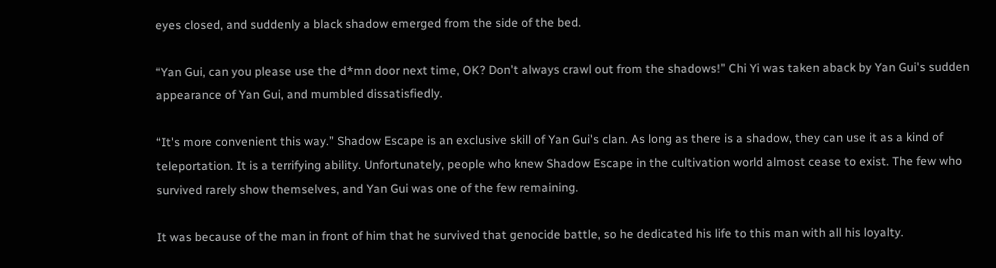eyes closed, and suddenly a black shadow emerged from the side of the bed.

“Yan Gui, can you please use the d*mn door next time, OK? Don't always crawl out from the shadows!” Chi Yi was taken aback by Yan Gui's sudden appearance of Yan Gui, and mumbled dissatisfiedly.

“It's more convenient this way.” Shadow Escape is an exclusive skill of Yan Gui's clan. As long as there is a shadow, they can use it as a kind of teleportation. It is a terrifying ability. Unfortunately, people who knew Shadow Escape in the cultivation world almost cease to exist. The few who survived rarely show themselves, and Yan Gui was one of the few remaining.

It was because of the man in front of him that he survived that genocide battle, so he dedicated his life to this man with all his loyalty.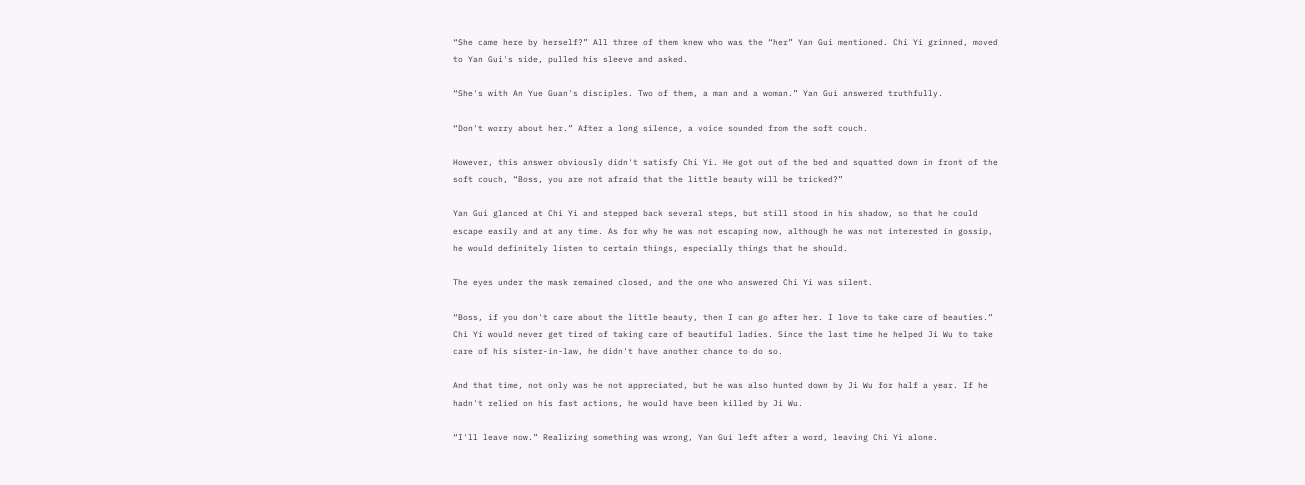“She came here by herself?” All three of them knew who was the “her” Yan Gui mentioned. Chi Yi grinned, moved to Yan Gui's side, pulled his sleeve and asked.

“She's with An Yue Guan's disciples. Two of them, a man and a woman.” Yan Gui answered truthfully.

“Don't worry about her.” After a long silence, a voice sounded from the soft couch.

However, this answer obviously didn't satisfy Chi Yi. He got out of the bed and squatted down in front of the soft couch, “Boss, you are not afraid that the little beauty will be tricked?”

Yan Gui glanced at Chi Yi and stepped back several steps, but still stood in his shadow, so that he could escape easily and at any time. As for why he was not escaping now, although he was not interested in gossip, he would definitely listen to certain things, especially things that he should.

The eyes under the mask remained closed, and the one who answered Chi Yi was silent.

“Boss, if you don't care about the little beauty, then I can go after her. I love to take care of beauties.” Chi Yi would never get tired of taking care of beautiful ladies. Since the last time he helped Ji Wu to take care of his sister-in-law, he didn't have another chance to do so.

And that time, not only was he not appreciated, but he was also hunted down by Ji Wu for half a year. If he hadn't relied on his fast actions, he would have been killed by Ji Wu.

“I'll leave now.” Realizing something was wrong, Yan Gui left after a word, leaving Chi Yi alone.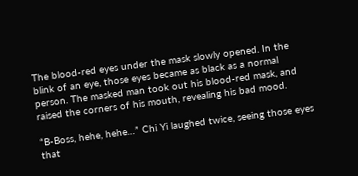The blood-red eyes under the mask slowly opened. In the blink of an eye, those eyes became as black as a normal person. The masked man took out his blood-red mask, and raised the corners of his mouth, revealing his bad mood.

“B-Boss, hehe, hehe…” Chi Yi laughed twice, seeing those eyes that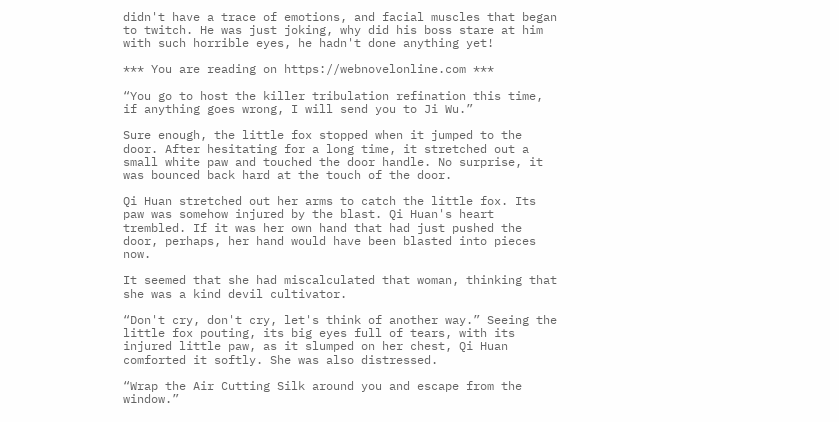didn't have a trace of emotions, and facial muscles that began to twitch. He was just joking, why did his boss stare at him with such horrible eyes, he hadn't done anything yet!

*** You are reading on https://webnovelonline.com ***

“You go to host the killer tribulation refination this time, if anything goes wrong, I will send you to Ji Wu.”

Sure enough, the little fox stopped when it jumped to the door. After hesitating for a long time, it stretched out a small white paw and touched the door handle. No surprise, it was bounced back hard at the touch of the door.

Qi Huan stretched out her arms to catch the little fox. Its paw was somehow injured by the blast. Qi Huan's heart trembled. If it was her own hand that had just pushed the door, perhaps, her hand would have been blasted into pieces now.

It seemed that she had miscalculated that woman, thinking that she was a kind devil cultivator.

“Don't cry, don't cry, let's think of another way.” Seeing the little fox pouting, its big eyes full of tears, with its injured little paw, as it slumped on her chest, Qi Huan comforted it softly. She was also distressed.

“Wrap the Air Cutting Silk around you and escape from the window.”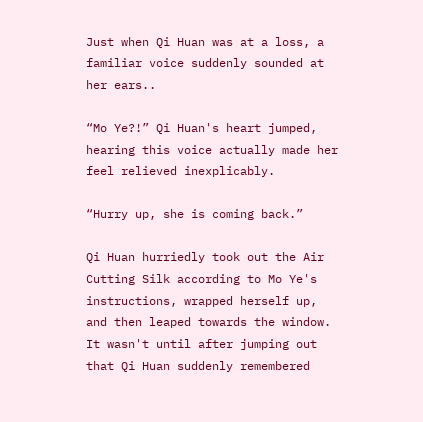Just when Qi Huan was at a loss, a familiar voice suddenly sounded at her ears..

“Mo Ye?!” Qi Huan's heart jumped, hearing this voice actually made her feel relieved inexplicably.

“Hurry up, she is coming back.”

Qi Huan hurriedly took out the Air Cutting Silk according to Mo Ye's instructions, wrapped herself up, and then leaped towards the window. It wasn't until after jumping out that Qi Huan suddenly remembered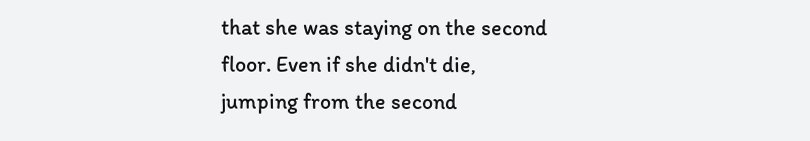that she was staying on the second floor. Even if she didn't die, jumping from the second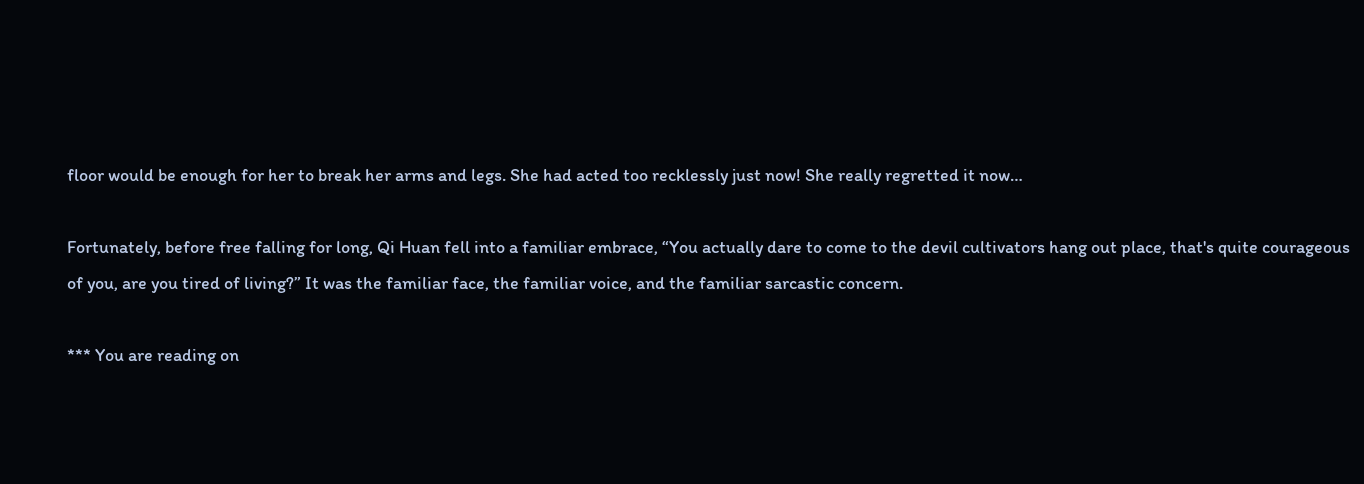floor would be enough for her to break her arms and legs. She had acted too recklessly just now! She really regretted it now…

Fortunately, before free falling for long, Qi Huan fell into a familiar embrace, “You actually dare to come to the devil cultivators hang out place, that's quite courageous of you, are you tired of living?” It was the familiar face, the familiar voice, and the familiar sarcastic concern.

*** You are reading on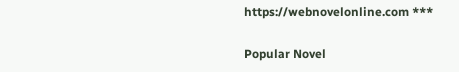https://webnovelonline.com ***

Popular Novel